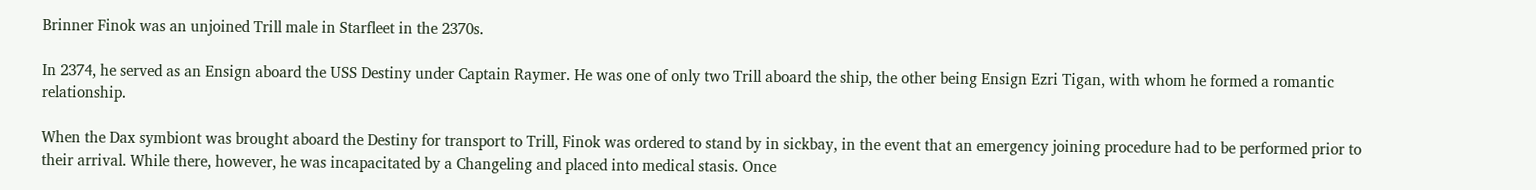Brinner Finok was an unjoined Trill male in Starfleet in the 2370s.

In 2374, he served as an Ensign aboard the USS Destiny under Captain Raymer. He was one of only two Trill aboard the ship, the other being Ensign Ezri Tigan, with whom he formed a romantic relationship.

When the Dax symbiont was brought aboard the Destiny for transport to Trill, Finok was ordered to stand by in sickbay, in the event that an emergency joining procedure had to be performed prior to their arrival. While there, however, he was incapacitated by a Changeling and placed into medical stasis. Once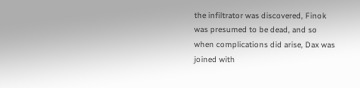the infiltrator was discovered, Finok was presumed to be dead, and so when complications did arise, Dax was joined with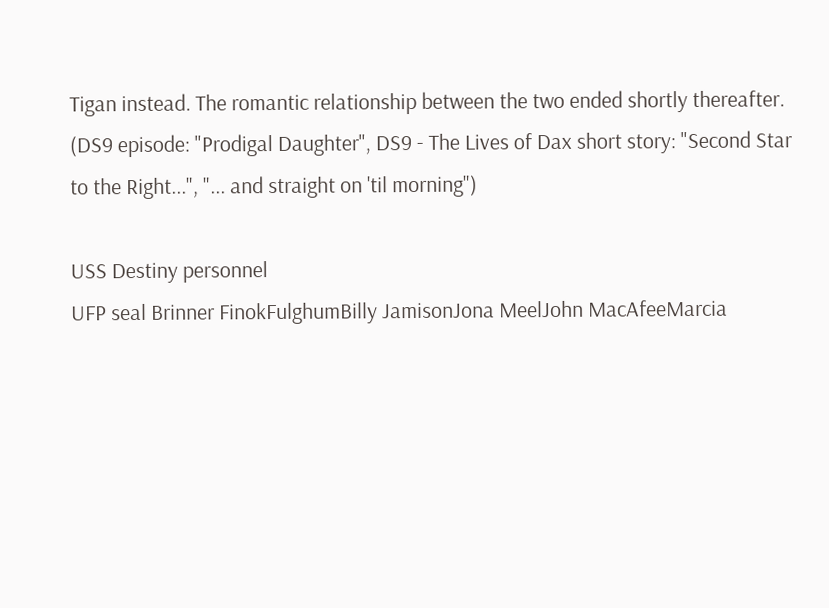Tigan instead. The romantic relationship between the two ended shortly thereafter. (DS9 episode: "Prodigal Daughter", DS9 - The Lives of Dax short story: "Second Star to the Right...", "... and straight on 'til morning")

USS Destiny personnel
UFP seal Brinner FinokFulghumBilly JamisonJona MeelJohn MacAfeeMarcia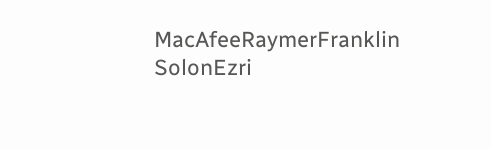MacAfeeRaymerFranklin SolonEzri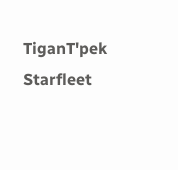TiganT'pek Starfleet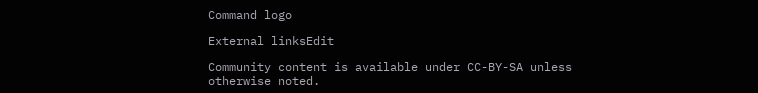Command logo

External linksEdit

Community content is available under CC-BY-SA unless otherwise noted.